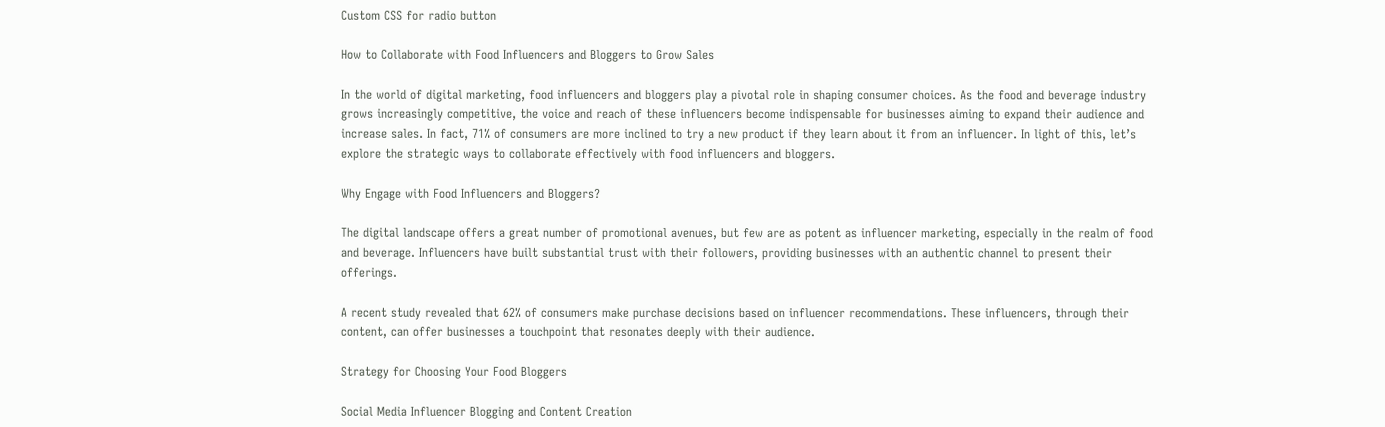Custom CSS for radio button

How to Collaborate with Food Influencers and Bloggers to Grow Sales

In the world of digital marketing, food influencers and bloggers play a pivotal role in shaping consumer choices. As the food and beverage industry grows increasingly competitive, the voice and reach of these influencers become indispensable for businesses aiming to expand their audience and increase sales. In fact, 71% of consumers are more inclined to try a new product if they learn about it from an influencer. In light of this, let’s explore the strategic ways to collaborate effectively with food influencers and bloggers.

Why Engage with Food Influencers and Bloggers?

The digital landscape offers a great number of promotional avenues, but few are as potent as influencer marketing, especially in the realm of food and beverage. Influencers have built substantial trust with their followers, providing businesses with an authentic channel to present their offerings.

A recent study revealed that 62% of consumers make purchase decisions based on influencer recommendations. These influencers, through their content, can offer businesses a touchpoint that resonates deeply with their audience.

Strategy for Choosing Your Food Bloggers

Social Media Influencer Blogging and Content Creation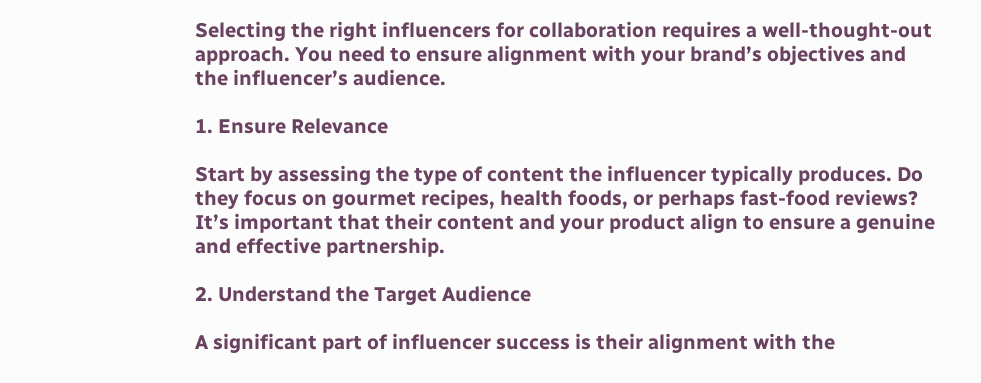Selecting the right influencers for collaboration requires a well-thought-out approach. You need to ensure alignment with your brand’s objectives and the influencer’s audience.

1. Ensure Relevance

Start by assessing the type of content the influencer typically produces. Do they focus on gourmet recipes, health foods, or perhaps fast-food reviews? It’s important that their content and your product align to ensure a genuine and effective partnership.

2. Understand the Target Audience

A significant part of influencer success is their alignment with the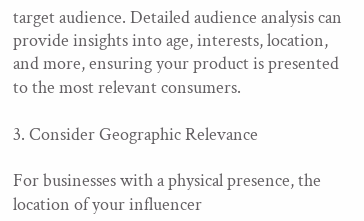target audience. Detailed audience analysis can provide insights into age, interests, location, and more, ensuring your product is presented to the most relevant consumers.

3. Consider Geographic Relevance

For businesses with a physical presence, the location of your influencer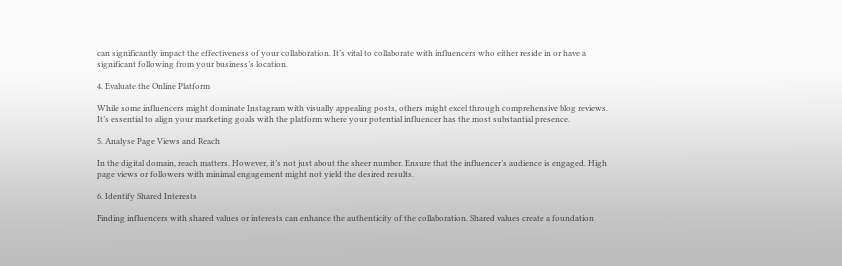can significantly impact the effectiveness of your collaboration. It’s vital to collaborate with influencers who either reside in or have a significant following from your business’s location.

4. Evaluate the Online Platform

While some influencers might dominate Instagram with visually appealing posts, others might excel through comprehensive blog reviews. It’s essential to align your marketing goals with the platform where your potential influencer has the most substantial presence.

5. Analyse Page Views and Reach

In the digital domain, reach matters. However, it’s not just about the sheer number. Ensure that the influencer’s audience is engaged. High page views or followers with minimal engagement might not yield the desired results.

6. Identify Shared Interests

Finding influencers with shared values or interests can enhance the authenticity of the collaboration. Shared values create a foundation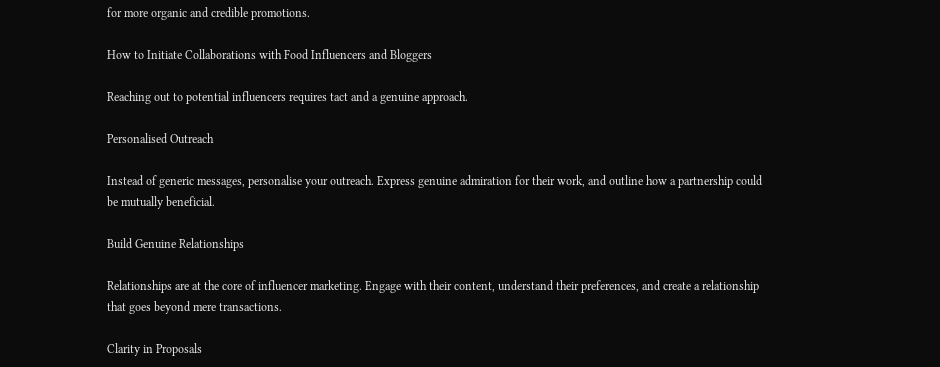for more organic and credible promotions.

How to Initiate Collaborations with Food Influencers and Bloggers

Reaching out to potential influencers requires tact and a genuine approach.

Personalised Outreach

Instead of generic messages, personalise your outreach. Express genuine admiration for their work, and outline how a partnership could be mutually beneficial.

Build Genuine Relationships

Relationships are at the core of influencer marketing. Engage with their content, understand their preferences, and create a relationship that goes beyond mere transactions.

Clarity in Proposals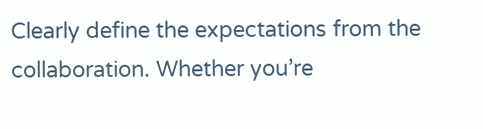Clearly define the expectations from the collaboration. Whether you’re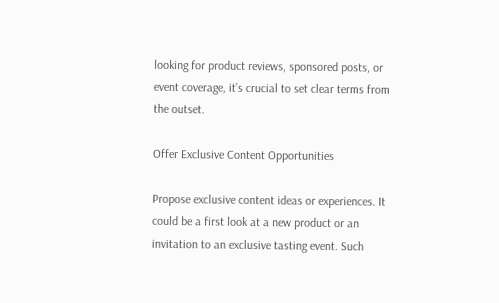looking for product reviews, sponsored posts, or event coverage, it’s crucial to set clear terms from the outset.

Offer Exclusive Content Opportunities

Propose exclusive content ideas or experiences. It could be a first look at a new product or an invitation to an exclusive tasting event. Such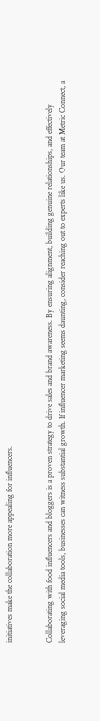initiatives make the collaboration more appealing for influencers.


Collaborating with food influencers and bloggers is a proven strategy to drive sales and brand awareness. By ensuring alignment, building genuine relationships, and effectively leveraging social media tools, businesses can witness substantial growth. If influencer marketing seems daunting, consider reaching out to experts like us. Our team at Metric Connect, a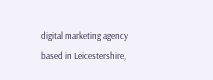digital marketing agency based in Leicestershire,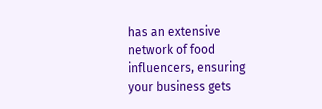has an extensive network of food influencers, ensuring your business gets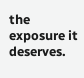the exposure it deserves.